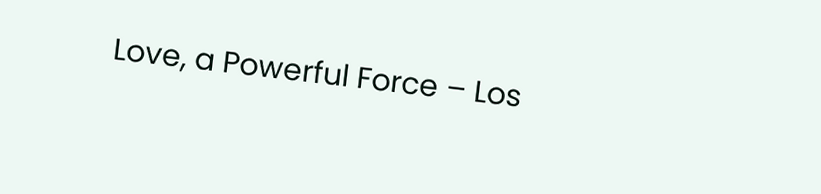Love, a Powerful Force – Los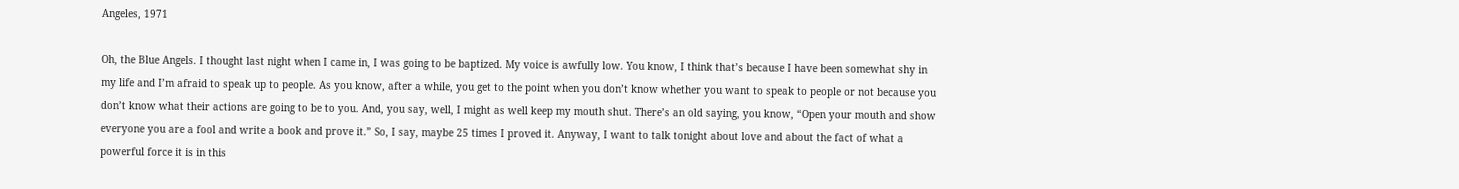Angeles, 1971

Oh, the Blue Angels. I thought last night when I came in, I was going to be baptized. My voice is awfully low. You know, I think that’s because I have been somewhat shy in my life and I’m afraid to speak up to people. As you know, after a while, you get to the point when you don’t know whether you want to speak to people or not because you don’t know what their actions are going to be to you. And, you say, well, I might as well keep my mouth shut. There’s an old saying, you know, “Open your mouth and show everyone you are a fool and write a book and prove it.” So, I say, maybe 25 times I proved it. Anyway, I want to talk tonight about love and about the fact of what a powerful force it is in this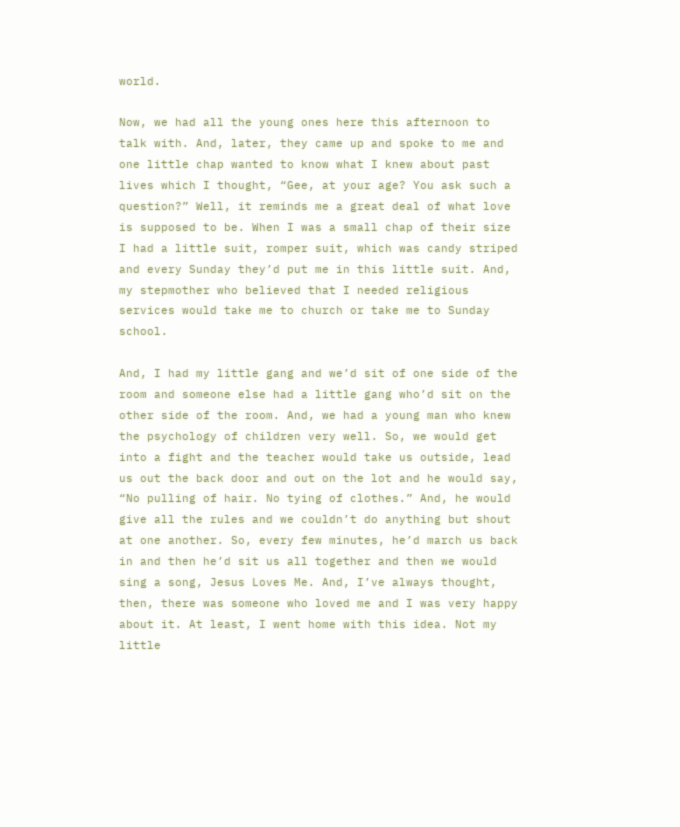world.

Now, we had all the young ones here this afternoon to talk with. And, later, they came up and spoke to me and one little chap wanted to know what I knew about past lives which I thought, “Gee, at your age? You ask such a question?” Well, it reminds me a great deal of what love is supposed to be. When I was a small chap of their size I had a little suit, romper suit, which was candy striped and every Sunday they’d put me in this little suit. And, my stepmother who believed that I needed religious services would take me to church or take me to Sunday school.

And, I had my little gang and we’d sit of one side of the room and someone else had a little gang who’d sit on the other side of the room. And, we had a young man who knew the psychology of children very well. So, we would get into a fight and the teacher would take us outside, lead us out the back door and out on the lot and he would say, “No pulling of hair. No tying of clothes.” And, he would give all the rules and we couldn’t do anything but shout at one another. So, every few minutes, he’d march us back in and then he’d sit us all together and then we would sing a song, Jesus Loves Me. And, I’ve always thought, then, there was someone who loved me and I was very happy about it. At least, I went home with this idea. Not my little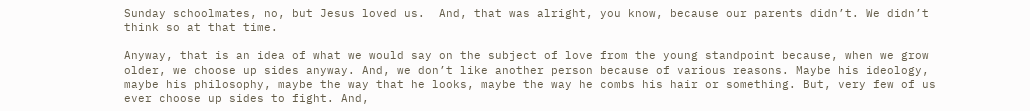Sunday schoolmates, no, but Jesus loved us.  And, that was alright, you know, because our parents didn’t. We didn’t think so at that time.

Anyway, that is an idea of what we would say on the subject of love from the young standpoint because, when we grow older, we choose up sides anyway. And, we don’t like another person because of various reasons. Maybe his ideology, maybe his philosophy, maybe the way that he looks, maybe the way he combs his hair or something. But, very few of us ever choose up sides to fight. And,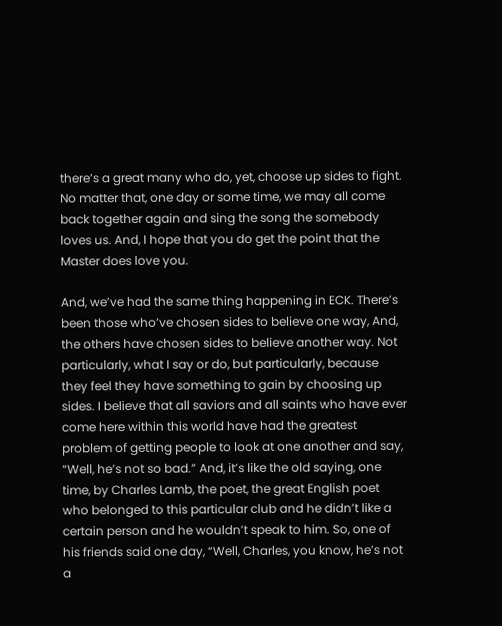there’s a great many who do, yet, choose up sides to fight. No matter that, one day or some time, we may all come back together again and sing the song the somebody loves us. And, I hope that you do get the point that the Master does love you.

And, we’ve had the same thing happening in ECK. There’s been those who’ve chosen sides to believe one way, And, the others have chosen sides to believe another way. Not particularly, what I say or do, but particularly, because they feel they have something to gain by choosing up sides. I believe that all saviors and all saints who have ever come here within this world have had the greatest problem of getting people to look at one another and say, “Well, he’s not so bad.” And, it’s like the old saying, one time, by Charles Lamb, the poet, the great English poet who belonged to this particular club and he didn’t like a certain person and he wouldn’t speak to him. So, one of his friends said one day, “Well, Charles, you know, he’s not a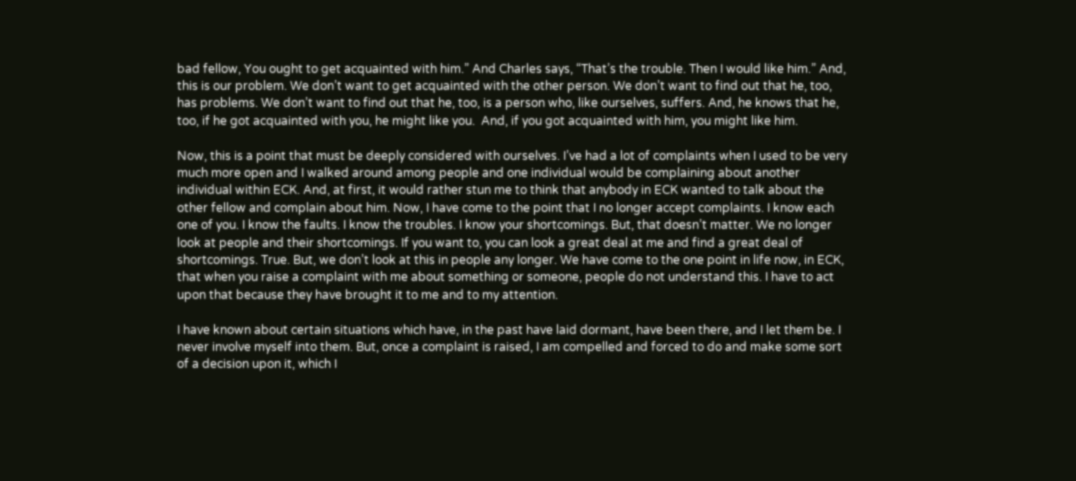bad fellow, You ought to get acquainted with him.” And Charles says, “That’s the trouble. Then I would like him.” And, this is our problem. We don’t want to get acquainted with the other person. We don’t want to find out that he, too, has problems. We don’t want to find out that he, too, is a person who, like ourselves, suffers. And, he knows that he, too, if he got acquainted with you, he might like you.  And, if you got acquainted with him, you might like him.

Now, this is a point that must be deeply considered with ourselves. I’ve had a lot of complaints when I used to be very much more open and I walked around among people and one individual would be complaining about another individual within ECK. And, at first, it would rather stun me to think that anybody in ECK wanted to talk about the other fellow and complain about him. Now, I have come to the point that I no longer accept complaints. I know each one of you. I know the faults. I know the troubles. I know your shortcomings. But, that doesn’t matter. We no longer look at people and their shortcomings. If you want to, you can look a great deal at me and find a great deal of shortcomings. True. But, we don’t look at this in people any longer. We have come to the one point in life now, in ECK, that when you raise a complaint with me about something or someone, people do not understand this. I have to act upon that because they have brought it to me and to my attention.

I have known about certain situations which have, in the past have laid dormant, have been there, and I let them be. I never involve myself into them. But, once a complaint is raised, I am compelled and forced to do and make some sort of a decision upon it, which I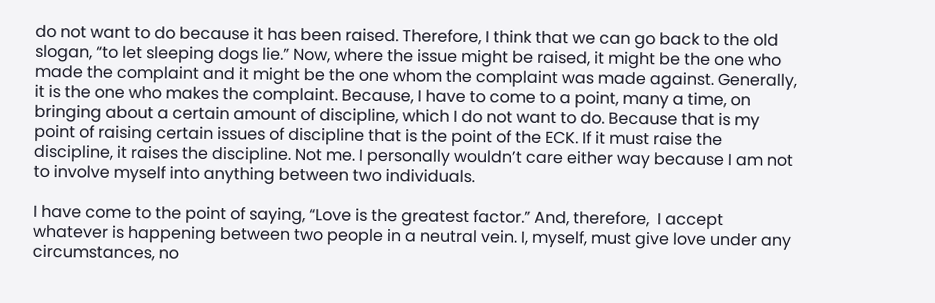do not want to do because it has been raised. Therefore, I think that we can go back to the old slogan, “to let sleeping dogs lie.” Now, where the issue might be raised, it might be the one who made the complaint and it might be the one whom the complaint was made against. Generally, it is the one who makes the complaint. Because, I have to come to a point, many a time, on bringing about a certain amount of discipline, which I do not want to do. Because that is my point of raising certain issues of discipline that is the point of the ECK. If it must raise the discipline, it raises the discipline. Not me. I personally wouldn’t care either way because I am not to involve myself into anything between two individuals.

I have come to the point of saying, “Love is the greatest factor.” And, therefore,  I accept whatever is happening between two people in a neutral vein. I, myself, must give love under any circumstances, no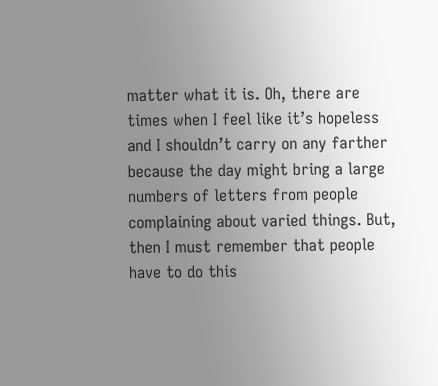matter what it is. Oh, there are times when I feel like it’s hopeless and I shouldn’t carry on any farther because the day might bring a large numbers of letters from people complaining about varied things. But, then I must remember that people have to do this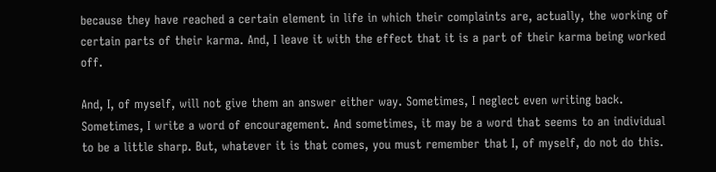because they have reached a certain element in life in which their complaints are, actually, the working of certain parts of their karma. And, I leave it with the effect that it is a part of their karma being worked off.

And, I, of myself, will not give them an answer either way. Sometimes, I neglect even writing back. Sometimes, I write a word of encouragement. And sometimes, it may be a word that seems to an individual to be a little sharp. But, whatever it is that comes, you must remember that I, of myself, do not do this.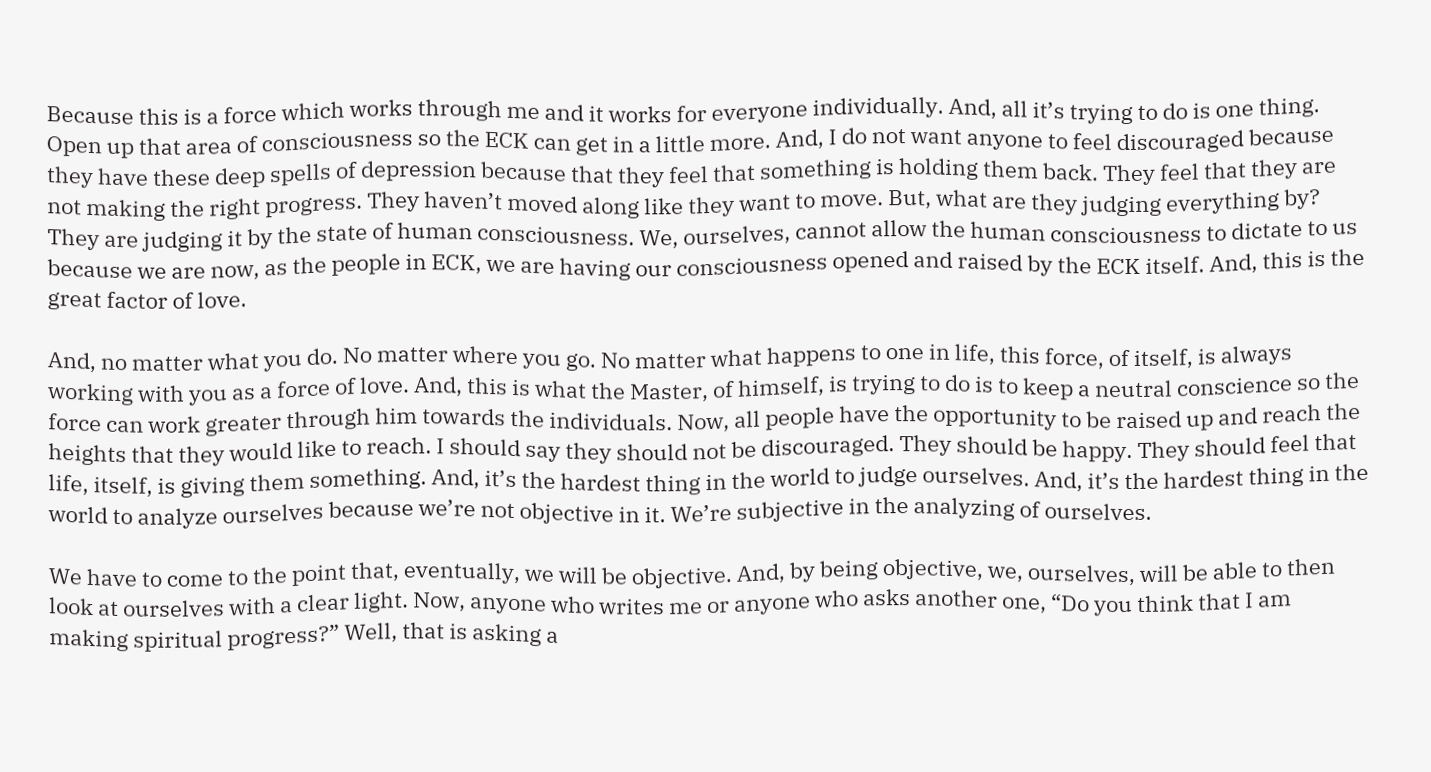Because this is a force which works through me and it works for everyone individually. And, all it’s trying to do is one thing. Open up that area of consciousness so the ECK can get in a little more. And, I do not want anyone to feel discouraged because they have these deep spells of depression because that they feel that something is holding them back. They feel that they are not making the right progress. They haven’t moved along like they want to move. But, what are they judging everything by? They are judging it by the state of human consciousness. We, ourselves, cannot allow the human consciousness to dictate to us because we are now, as the people in ECK, we are having our consciousness opened and raised by the ECK itself. And, this is the great factor of love.

And, no matter what you do. No matter where you go. No matter what happens to one in life, this force, of itself, is always working with you as a force of love. And, this is what the Master, of himself, is trying to do is to keep a neutral conscience so the force can work greater through him towards the individuals. Now, all people have the opportunity to be raised up and reach the heights that they would like to reach. I should say they should not be discouraged. They should be happy. They should feel that life, itself, is giving them something. And, it’s the hardest thing in the world to judge ourselves. And, it’s the hardest thing in the world to analyze ourselves because we’re not objective in it. We’re subjective in the analyzing of ourselves.

We have to come to the point that, eventually, we will be objective. And, by being objective, we, ourselves, will be able to then look at ourselves with a clear light. Now, anyone who writes me or anyone who asks another one, “Do you think that I am making spiritual progress?” Well, that is asking a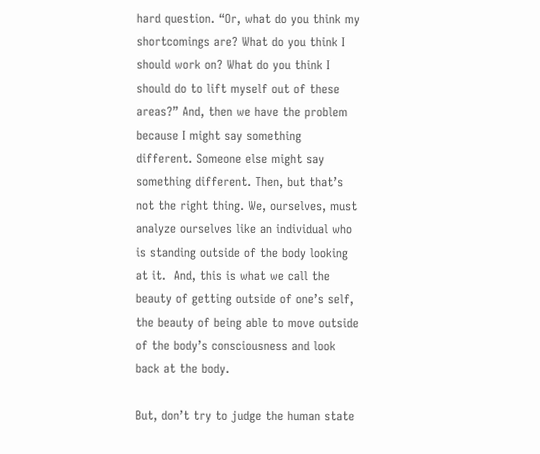hard question. “Or, what do you think my shortcomings are? What do you think I should work on? What do you think I should do to lift myself out of these areas?” And, then we have the problem because I might say something different. Someone else might say something different. Then, but that’s not the right thing. We, ourselves, must analyze ourselves like an individual who is standing outside of the body looking at it.  And, this is what we call the beauty of getting outside of one’s self, the beauty of being able to move outside of the body’s consciousness and look back at the body.

But, don’t try to judge the human state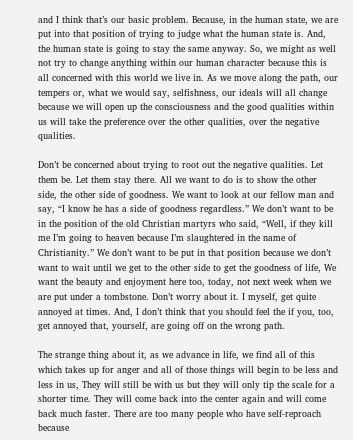and I think that’s our basic problem. Because, in the human state, we are put into that position of trying to judge what the human state is. And, the human state is going to stay the same anyway. So, we might as well not try to change anything within our human character because this is all concerned with this world we live in. As we move along the path, our tempers or, what we would say, selfishness, our ideals will all change because we will open up the consciousness and the good qualities within us will take the preference over the other qualities, over the negative qualities.

Don’t be concerned about trying to root out the negative qualities. Let them be. Let them stay there. All we want to do is to show the other side, the other side of goodness. We want to look at our fellow man and say, “I know he has a side of goodness regardless.” We don’t want to be in the position of the old Christian martyrs who said, “Well, if they kill me I’m going to heaven because I’m slaughtered in the name of Christianity.” We don’t want to be put in that position because we don’t want to wait until we get to the other side to get the goodness of life, We want the beauty and enjoyment here too, today, not next week when we are put under a tombstone. Don’t worry about it. I myself, get quite annoyed at times. And, I don’t think that you should feel the if you, too, get annoyed that, yourself, are going off on the wrong path.

The strange thing about it, as we advance in life, we find all of this which takes up for anger and all of those things will begin to be less and less in us, They will still be with us but they will only tip the scale for a shorter time. They will come back into the center again and will come back much faster. There are too many people who have self-reproach because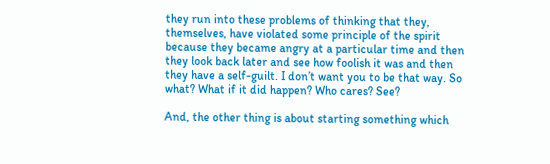they run into these problems of thinking that they, themselves, have violated some principle of the spirit because they became angry at a particular time and then they look back later and see how foolish it was and then they have a self-guilt. I don’t want you to be that way. So what? What if it did happen? Who cares? See?

And, the other thing is about starting something which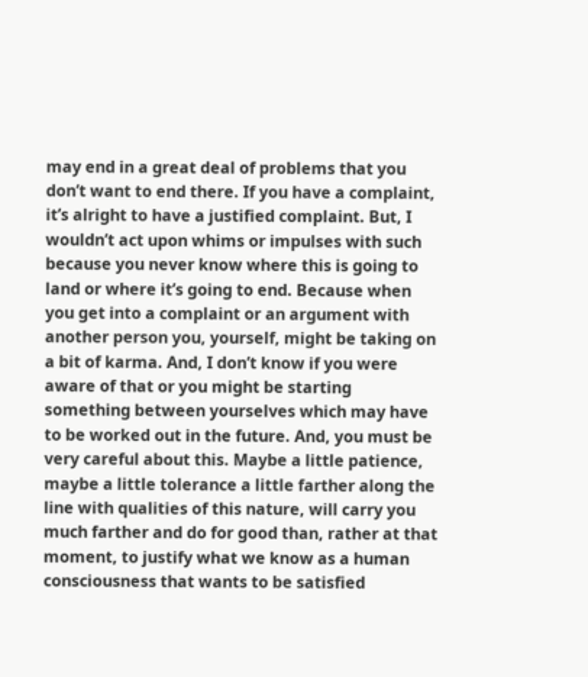may end in a great deal of problems that you don’t want to end there. If you have a complaint, it’s alright to have a justified complaint. But, I wouldn’t act upon whims or impulses with such because you never know where this is going to land or where it’s going to end. Because when you get into a complaint or an argument with another person you, yourself, might be taking on a bit of karma. And, I don’t know if you were aware of that or you might be starting something between yourselves which may have to be worked out in the future. And, you must be very careful about this. Maybe a little patience, maybe a little tolerance a little farther along the line with qualities of this nature, will carry you much farther and do for good than, rather at that moment, to justify what we know as a human consciousness that wants to be satisfied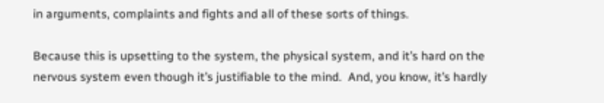in arguments, complaints and fights and all of these sorts of things.

Because this is upsetting to the system, the physical system, and it’s hard on the nervous system even though it’s justifiable to the mind.  And, you know, it’s hardly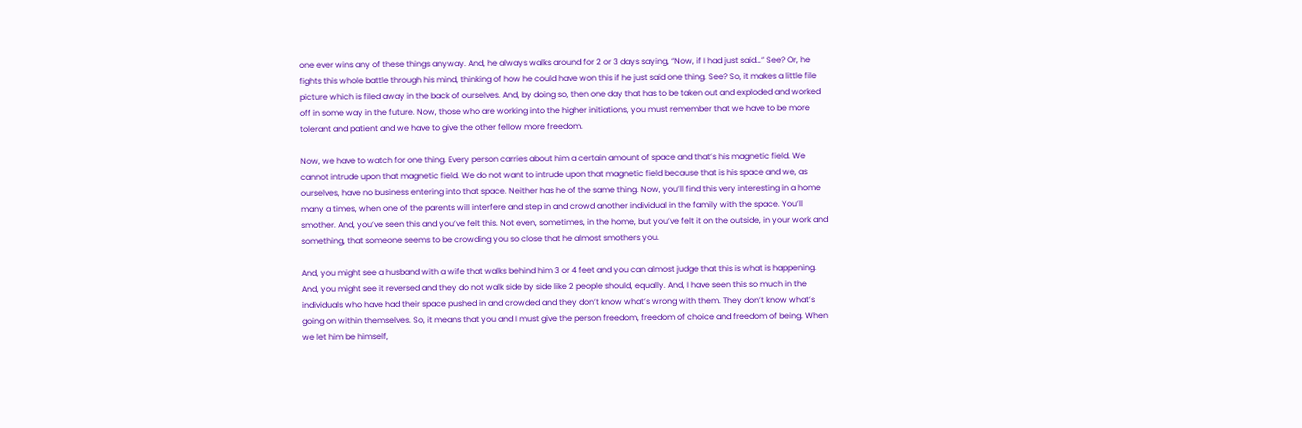one ever wins any of these things anyway. And, he always walks around for 2 or 3 days saying, “Now, if I had just said…” See? Or, he fights this whole battle through his mind, thinking of how he could have won this if he just said one thing. See? So, it makes a little file picture which is filed away in the back of ourselves. And, by doing so, then one day that has to be taken out and exploded and worked off in some way in the future. Now, those who are working into the higher initiations, you must remember that we have to be more tolerant and patient and we have to give the other fellow more freedom.

Now, we have to watch for one thing. Every person carries about him a certain amount of space and that’s his magnetic field. We cannot intrude upon that magnetic field. We do not want to intrude upon that magnetic field because that is his space and we, as ourselves, have no business entering into that space. Neither has he of the same thing. Now, you’ll find this very interesting in a home many a times, when one of the parents will interfere and step in and crowd another individual in the family with the space. You’ll smother. And, you’ve seen this and you’ve felt this. Not even, sometimes, in the home, but you’ve felt it on the outside, in your work and something, that someone seems to be crowding you so close that he almost smothers you.

And, you might see a husband with a wife that walks behind him 3 or 4 feet and you can almost judge that this is what is happening. And, you might see it reversed and they do not walk side by side like 2 people should, equally. And, I have seen this so much in the individuals who have had their space pushed in and crowded and they don’t know what’s wrong with them. They don’t know what’s going on within themselves. So, it means that you and I must give the person freedom, freedom of choice and freedom of being. When we let him be himself,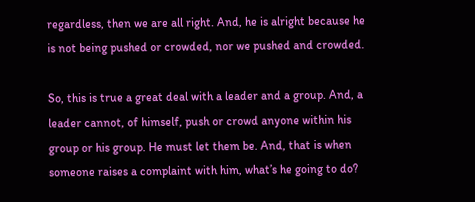regardless, then we are all right. And, he is alright because he is not being pushed or crowded, nor we pushed and crowded.

So, this is true a great deal with a leader and a group. And, a leader cannot, of himself, push or crowd anyone within his group or his group. He must let them be. And, that is when someone raises a complaint with him, what’s he going to do?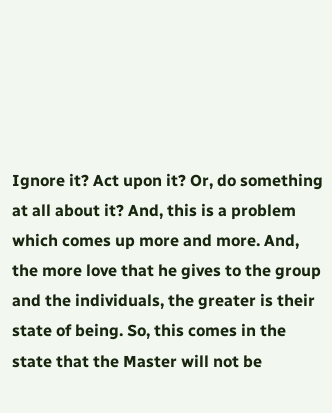Ignore it? Act upon it? Or, do something at all about it? And, this is a problem which comes up more and more. And, the more love that he gives to the group and the individuals, the greater is their state of being. So, this comes in the state that the Master will not be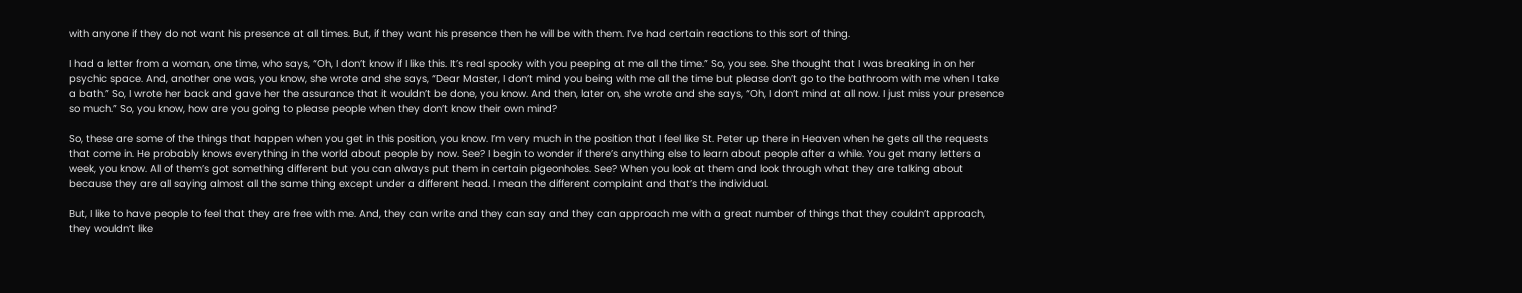with anyone if they do not want his presence at all times. But, if they want his presence then he will be with them. I’ve had certain reactions to this sort of thing.

I had a letter from a woman, one time, who says, “Oh, I don’t know if I like this. It’s real spooky with you peeping at me all the time.” So, you see. She thought that I was breaking in on her psychic space. And, another one was, you know, she wrote and she says, “Dear Master, I don’t mind you being with me all the time but please don’t go to the bathroom with me when I take a bath.” So, I wrote her back and gave her the assurance that it wouldn’t be done, you know. And then, later on, she wrote and she says, “Oh, I don’t mind at all now. I just miss your presence so much.” So, you know, how are you going to please people when they don’t know their own mind?

So, these are some of the things that happen when you get in this position, you know. I’m very much in the position that I feel like St. Peter up there in Heaven when he gets all the requests that come in. He probably knows everything in the world about people by now. See? I begin to wonder if there’s anything else to learn about people after a while. You get many letters a week, you know. All of them’s got something different but you can always put them in certain pigeonholes. See? When you look at them and look through what they are talking about because they are all saying almost all the same thing except under a different head. I mean the different complaint and that’s the individual.

But, I like to have people to feel that they are free with me. And, they can write and they can say and they can approach me with a great number of things that they couldn’t approach, they wouldn’t like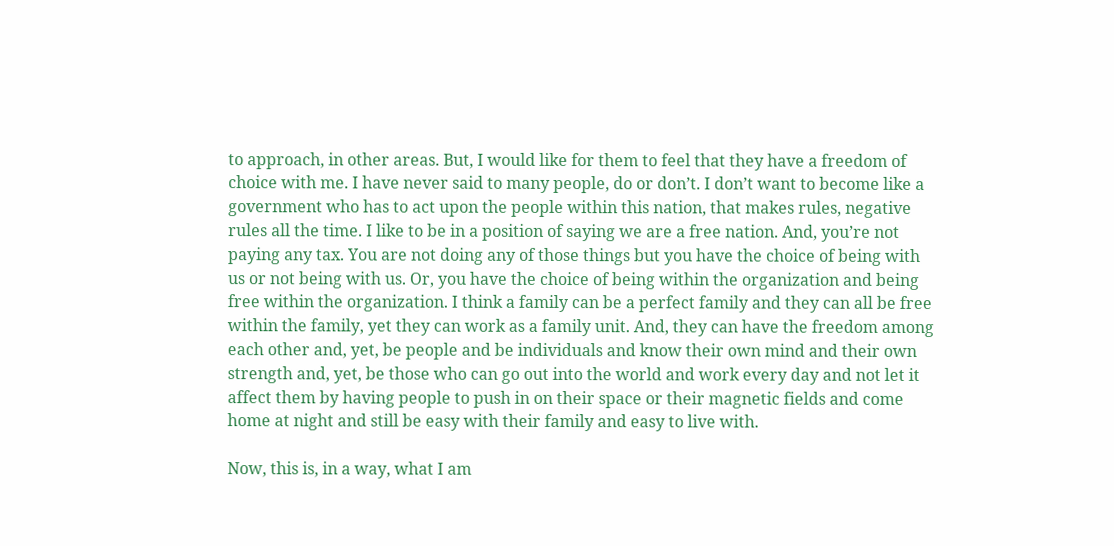to approach, in other areas. But, I would like for them to feel that they have a freedom of choice with me. I have never said to many people, do or don’t. I don’t want to become like a government who has to act upon the people within this nation, that makes rules, negative rules all the time. I like to be in a position of saying we are a free nation. And, you’re not paying any tax. You are not doing any of those things but you have the choice of being with us or not being with us. Or, you have the choice of being within the organization and being free within the organization. I think a family can be a perfect family and they can all be free within the family, yet they can work as a family unit. And, they can have the freedom among each other and, yet, be people and be individuals and know their own mind and their own strength and, yet, be those who can go out into the world and work every day and not let it affect them by having people to push in on their space or their magnetic fields and come home at night and still be easy with their family and easy to live with.

Now, this is, in a way, what I am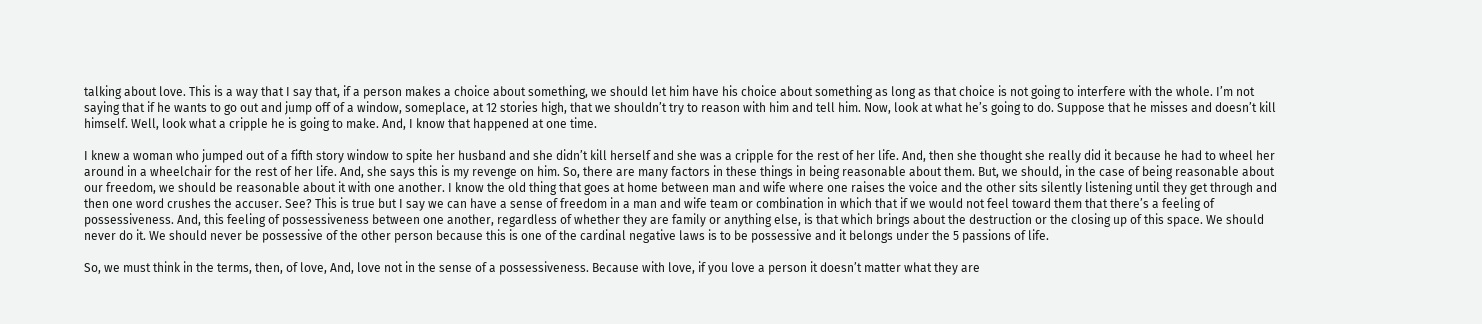talking about love. This is a way that I say that, if a person makes a choice about something, we should let him have his choice about something as long as that choice is not going to interfere with the whole. I’m not saying that if he wants to go out and jump off of a window, someplace, at 12 stories high, that we shouldn’t try to reason with him and tell him. Now, look at what he’s going to do. Suppose that he misses and doesn’t kill himself. Well, look what a cripple he is going to make. And, I know that happened at one time.

I knew a woman who jumped out of a fifth story window to spite her husband and she didn’t kill herself and she was a cripple for the rest of her life. And, then she thought she really did it because he had to wheel her around in a wheelchair for the rest of her life. And, she says this is my revenge on him. So, there are many factors in these things in being reasonable about them. But, we should, in the case of being reasonable about our freedom, we should be reasonable about it with one another. I know the old thing that goes at home between man and wife where one raises the voice and the other sits silently listening until they get through and then one word crushes the accuser. See? This is true but I say we can have a sense of freedom in a man and wife team or combination in which that if we would not feel toward them that there’s a feeling of possessiveness. And, this feeling of possessiveness between one another, regardless of whether they are family or anything else, is that which brings about the destruction or the closing up of this space. We should never do it. We should never be possessive of the other person because this is one of the cardinal negative laws is to be possessive and it belongs under the 5 passions of life.

So, we must think in the terms, then, of love, And, love not in the sense of a possessiveness. Because with love, if you love a person it doesn’t matter what they are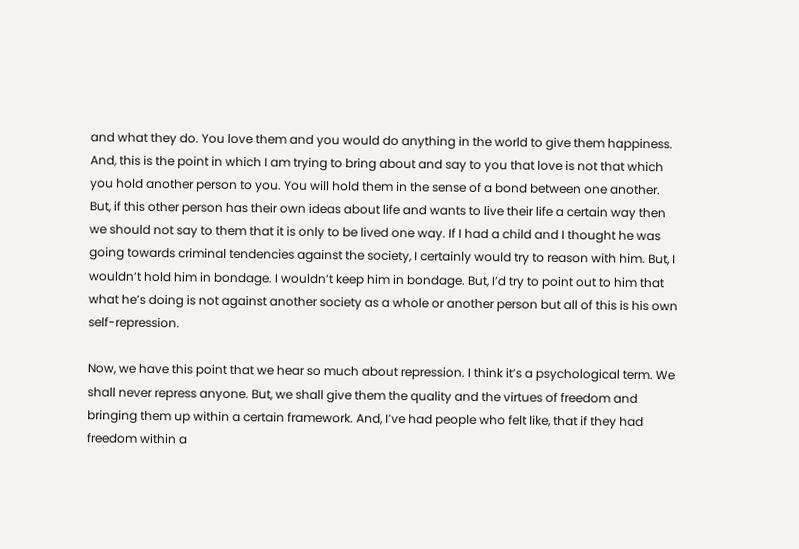and what they do. You love them and you would do anything in the world to give them happiness. And, this is the point in which I am trying to bring about and say to you that love is not that which you hold another person to you. You will hold them in the sense of a bond between one another. But, if this other person has their own ideas about life and wants to live their life a certain way then we should not say to them that it is only to be lived one way. If I had a child and I thought he was going towards criminal tendencies against the society, I certainly would try to reason with him. But, I wouldn’t hold him in bondage. I wouldn’t keep him in bondage. But, I’d try to point out to him that what he’s doing is not against another society as a whole or another person but all of this is his own self-repression.

Now, we have this point that we hear so much about repression. I think it’s a psychological term. We shall never repress anyone. But, we shall give them the quality and the virtues of freedom and bringing them up within a certain framework. And, I’ve had people who felt like, that if they had freedom within a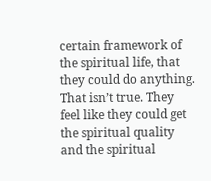certain framework of the spiritual life, that they could do anything. That isn’t true. They feel like they could get the spiritual quality and the spiritual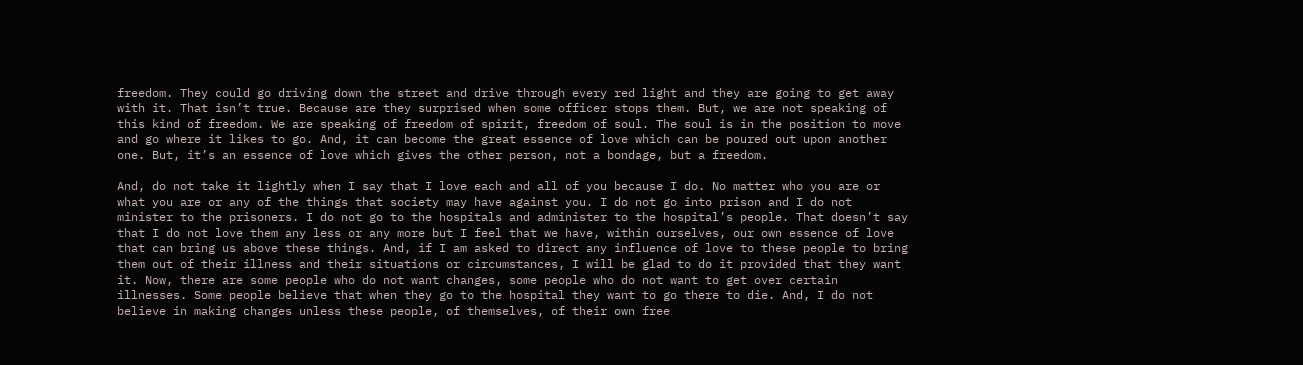freedom. They could go driving down the street and drive through every red light and they are going to get away with it. That isn’t true. Because are they surprised when some officer stops them. But, we are not speaking of this kind of freedom. We are speaking of freedom of spirit, freedom of soul. The soul is in the position to move and go where it likes to go. And, it can become the great essence of love which can be poured out upon another one. But, it’s an essence of love which gives the other person, not a bondage, but a freedom.

And, do not take it lightly when I say that I love each and all of you because I do. No matter who you are or what you are or any of the things that society may have against you. I do not go into prison and I do not minister to the prisoners. I do not go to the hospitals and administer to the hospital’s people. That doesn’t say that I do not love them any less or any more but I feel that we have, within ourselves, our own essence of love that can bring us above these things. And, if I am asked to direct any influence of love to these people to bring them out of their illness and their situations or circumstances, I will be glad to do it provided that they want it. Now, there are some people who do not want changes, some people who do not want to get over certain illnesses. Some people believe that when they go to the hospital they want to go there to die. And, I do not believe in making changes unless these people, of themselves, of their own free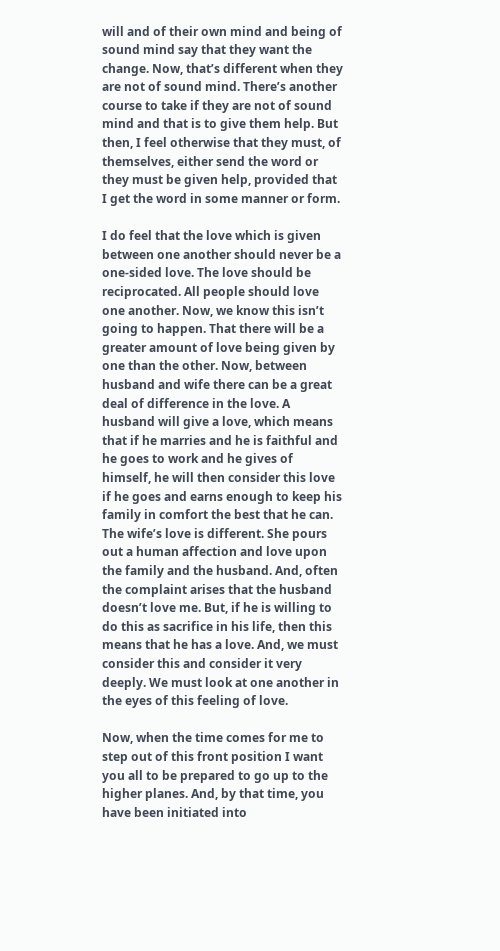will and of their own mind and being of sound mind say that they want the change. Now, that’s different when they are not of sound mind. There’s another course to take if they are not of sound mind and that is to give them help. But then, I feel otherwise that they must, of themselves, either send the word or they must be given help, provided that I get the word in some manner or form.

I do feel that the love which is given between one another should never be a one-sided love. The love should be reciprocated. All people should love one another. Now, we know this isn’t going to happen. That there will be a greater amount of love being given by one than the other. Now, between husband and wife there can be a great deal of difference in the love. A husband will give a love, which means that if he marries and he is faithful and he goes to work and he gives of himself, he will then consider this love if he goes and earns enough to keep his family in comfort the best that he can. The wife’s love is different. She pours out a human affection and love upon the family and the husband. And, often the complaint arises that the husband doesn’t love me. But, if he is willing to do this as sacrifice in his life, then this means that he has a love. And, we must consider this and consider it very deeply. We must look at one another in the eyes of this feeling of love.

Now, when the time comes for me to step out of this front position I want you all to be prepared to go up to the higher planes. And, by that time, you have been initiated into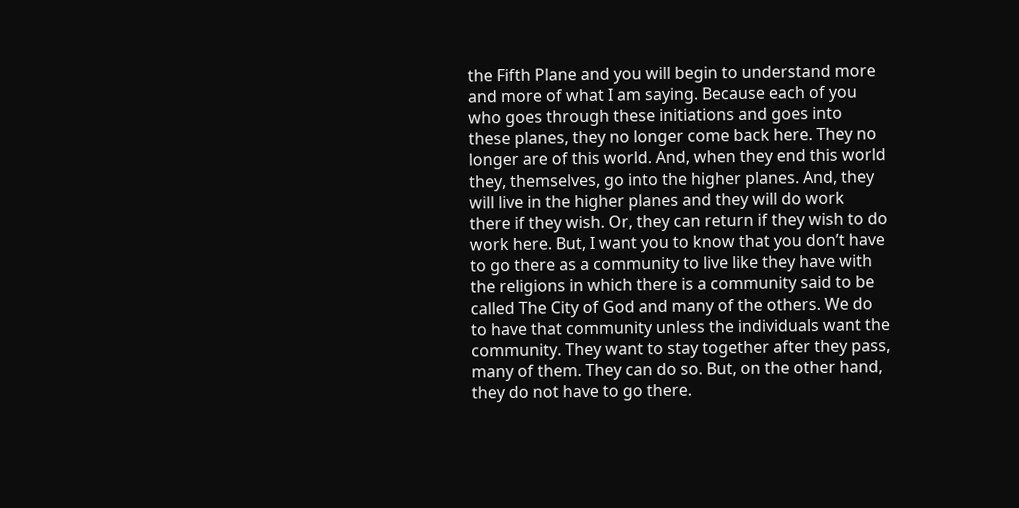the Fifth Plane and you will begin to understand more and more of what I am saying. Because each of you who goes through these initiations and goes into these planes, they no longer come back here. They no longer are of this world. And, when they end this world they, themselves, go into the higher planes. And, they will live in the higher planes and they will do work there if they wish. Or, they can return if they wish to do work here. But, I want you to know that you don’t have to go there as a community to live like they have with the religions in which there is a community said to be called The City of God and many of the others. We do to have that community unless the individuals want the community. They want to stay together after they pass, many of them. They can do so. But, on the other hand, they do not have to go there.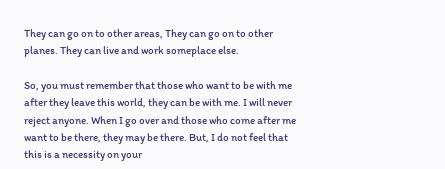They can go on to other areas, They can go on to other planes. They can live and work someplace else.

So, you must remember that those who want to be with me after they leave this world, they can be with me. I will never reject anyone. When I go over and those who come after me want to be there, they may be there. But, I do not feel that this is a necessity on your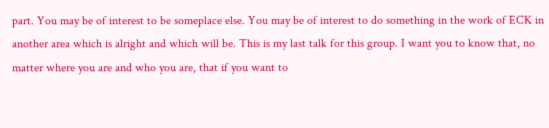part. You may be of interest to be someplace else. You may be of interest to do something in the work of ECK in another area which is alright and which will be. This is my last talk for this group. I want you to know that, no matter where you are and who you are, that if you want to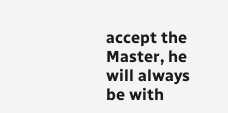accept the Master, he will always be with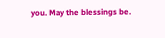you. May the blessings be.